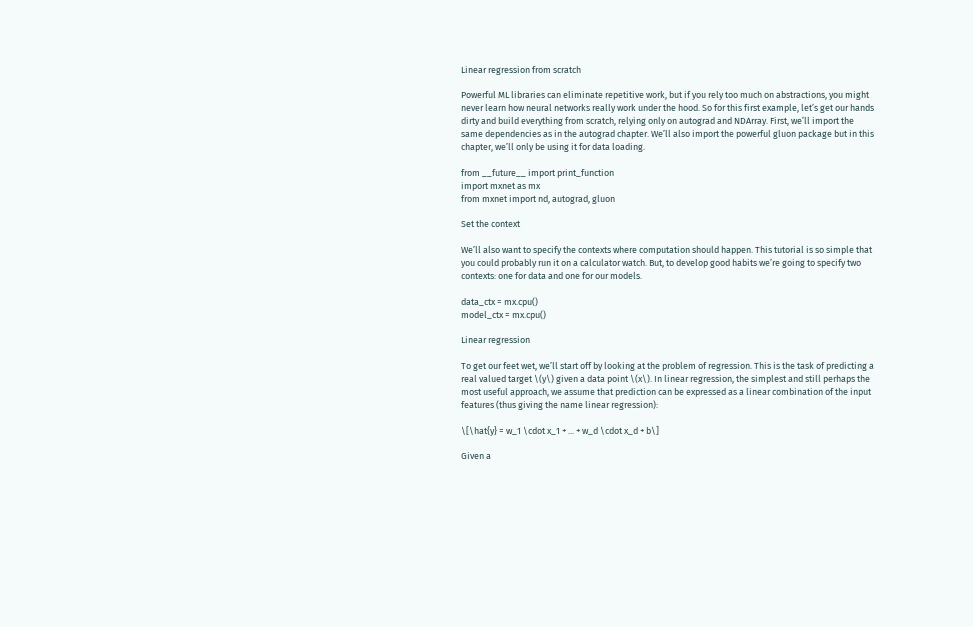Linear regression from scratch

Powerful ML libraries can eliminate repetitive work, but if you rely too much on abstractions, you might never learn how neural networks really work under the hood. So for this first example, let’s get our hands dirty and build everything from scratch, relying only on autograd and NDArray. First, we’ll import the same dependencies as in the autograd chapter. We’ll also import the powerful gluon package but in this chapter, we’ll only be using it for data loading.

from __future__ import print_function
import mxnet as mx
from mxnet import nd, autograd, gluon

Set the context

We’ll also want to specify the contexts where computation should happen. This tutorial is so simple that you could probably run it on a calculator watch. But, to develop good habits we’re going to specify two contexts: one for data and one for our models.

data_ctx = mx.cpu()
model_ctx = mx.cpu()

Linear regression

To get our feet wet, we’ll start off by looking at the problem of regression. This is the task of predicting a real valued target \(y\) given a data point \(x\). In linear regression, the simplest and still perhaps the most useful approach, we assume that prediction can be expressed as a linear combination of the input features (thus giving the name linear regression):

\[\hat{y} = w_1 \cdot x_1 + ... + w_d \cdot x_d + b\]

Given a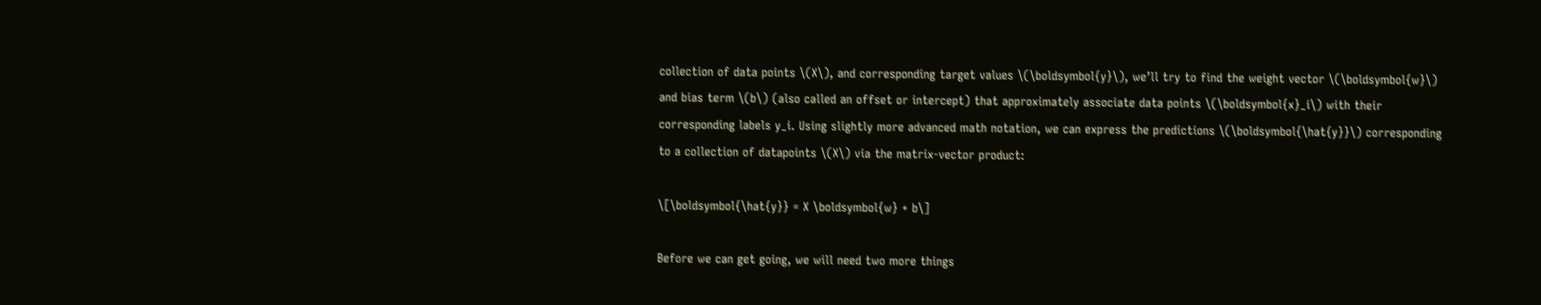collection of data points \(X\), and corresponding target values \(\boldsymbol{y}\), we’ll try to find the weight vector \(\boldsymbol{w}\) and bias term \(b\) (also called an offset or intercept) that approximately associate data points \(\boldsymbol{x}_i\) with their corresponding labels y_i. Using slightly more advanced math notation, we can express the predictions \(\boldsymbol{\hat{y}}\) corresponding to a collection of datapoints \(X\) via the matrix-vector product:

\[\boldsymbol{\hat{y}} = X \boldsymbol{w} + b\]

Before we can get going, we will need two more things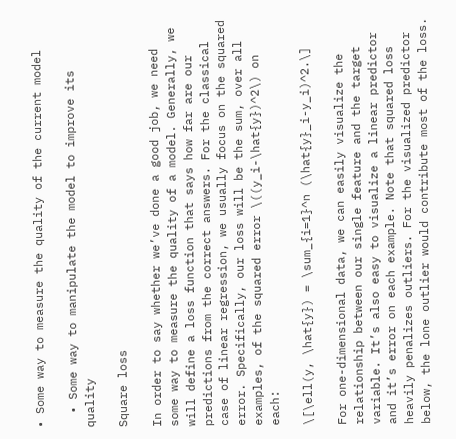• Some way to measure the quality of the current model

  • Some way to manipulate the model to improve its quality

Square loss

In order to say whether we’ve done a good job, we need some way to measure the quality of a model. Generally, we will define a loss function that says how far are our predictions from the correct answers. For the classical case of linear regression, we usually focus on the squared error. Specifically, our loss will be the sum, over all examples, of the squared error \((y_i-\hat{y})^2\) on each:

\[\ell(y, \hat{y}) = \sum_{i=1}^n (\hat{y}_i-y_i)^2.\]

For one-dimensional data, we can easily visualize the relationship between our single feature and the target variable. It’s also easy to visualize a linear predictor and it’s error on each example. Note that squared loss heavily penalizes outliers. For the visualized predictor below, the lone outlier would contribute most of the loss.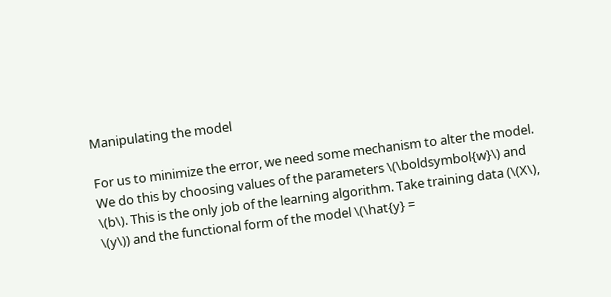Manipulating the model

For us to minimize the error, we need some mechanism to alter the model. We do this by choosing values of the parameters \(\boldsymbol{w}\) and \(b\). This is the only job of the learning algorithm. Take training data (\(X\), \(y\)) and the functional form of the model \(\hat{y} =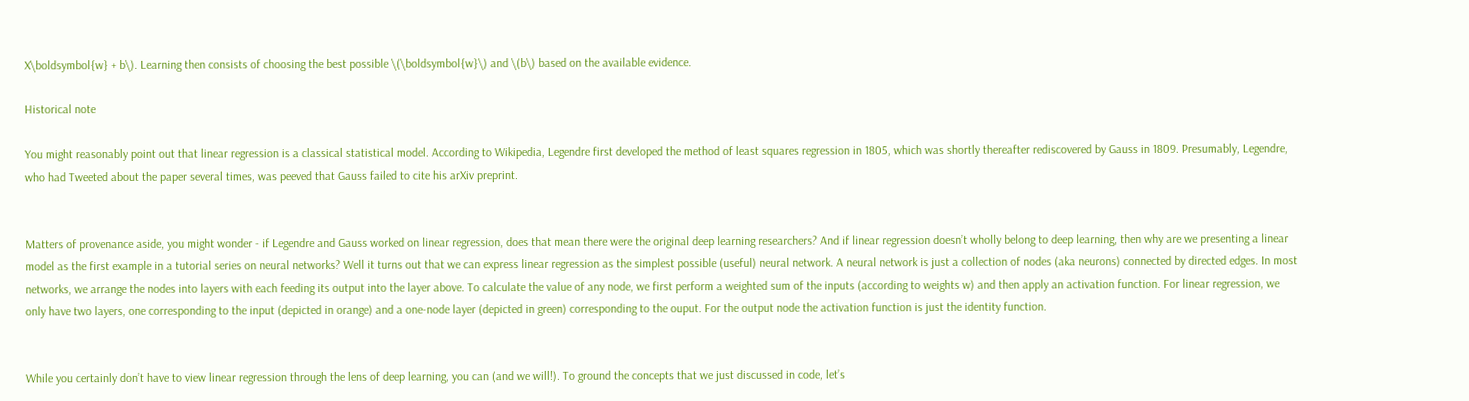X\boldsymbol{w} + b\). Learning then consists of choosing the best possible \(\boldsymbol{w}\) and \(b\) based on the available evidence.

Historical note

You might reasonably point out that linear regression is a classical statistical model. According to Wikipedia, Legendre first developed the method of least squares regression in 1805, which was shortly thereafter rediscovered by Gauss in 1809. Presumably, Legendre, who had Tweeted about the paper several times, was peeved that Gauss failed to cite his arXiv preprint.


Matters of provenance aside, you might wonder - if Legendre and Gauss worked on linear regression, does that mean there were the original deep learning researchers? And if linear regression doesn’t wholly belong to deep learning, then why are we presenting a linear model as the first example in a tutorial series on neural networks? Well it turns out that we can express linear regression as the simplest possible (useful) neural network. A neural network is just a collection of nodes (aka neurons) connected by directed edges. In most networks, we arrange the nodes into layers with each feeding its output into the layer above. To calculate the value of any node, we first perform a weighted sum of the inputs (according to weights w) and then apply an activation function. For linear regression, we only have two layers, one corresponding to the input (depicted in orange) and a one-node layer (depicted in green) corresponding to the ouput. For the output node the activation function is just the identity function.


While you certainly don’t have to view linear regression through the lens of deep learning, you can (and we will!). To ground the concepts that we just discussed in code, let’s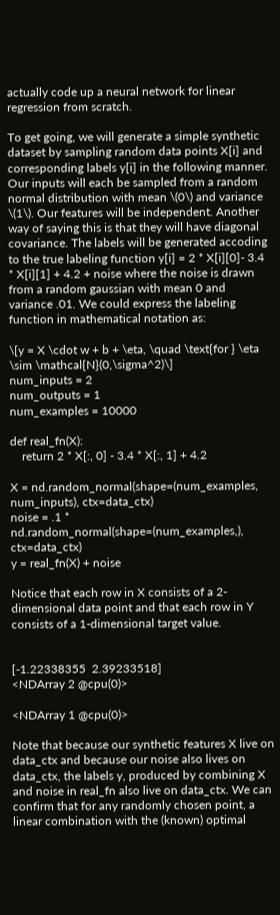actually code up a neural network for linear regression from scratch.

To get going, we will generate a simple synthetic dataset by sampling random data points X[i] and corresponding labels y[i] in the following manner. Our inputs will each be sampled from a random normal distribution with mean \(0\) and variance \(1\). Our features will be independent. Another way of saying this is that they will have diagonal covariance. The labels will be generated accoding to the true labeling function y[i] = 2 * X[i][0]- 3.4 * X[i][1] + 4.2 + noise where the noise is drawn from a random gaussian with mean 0 and variance .01. We could express the labeling function in mathematical notation as:

\[y = X \cdot w + b + \eta, \quad \text{for } \eta \sim \mathcal{N}(0,\sigma^2)\]
num_inputs = 2
num_outputs = 1
num_examples = 10000

def real_fn(X):
    return 2 * X[:, 0] - 3.4 * X[:, 1] + 4.2

X = nd.random_normal(shape=(num_examples, num_inputs), ctx=data_ctx)
noise = .1 * nd.random_normal(shape=(num_examples,), ctx=data_ctx)
y = real_fn(X) + noise

Notice that each row in X consists of a 2-dimensional data point and that each row in Y consists of a 1-dimensional target value.


[-1.22338355  2.39233518]
<NDArray 2 @cpu(0)>

<NDArray 1 @cpu(0)>

Note that because our synthetic features X live on data_ctx and because our noise also lives on data_ctx, the labels y, produced by combining X and noise in real_fn also live on data_ctx. We can confirm that for any randomly chosen point, a linear combination with the (known) optimal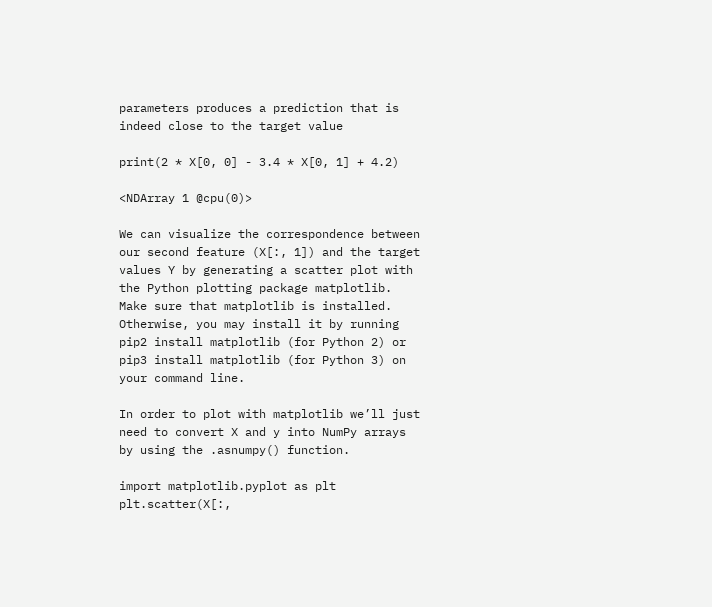parameters produces a prediction that is indeed close to the target value

print(2 * X[0, 0] - 3.4 * X[0, 1] + 4.2)

<NDArray 1 @cpu(0)>

We can visualize the correspondence between our second feature (X[:, 1]) and the target values Y by generating a scatter plot with the Python plotting package matplotlib. Make sure that matplotlib is installed. Otherwise, you may install it by running pip2 install matplotlib (for Python 2) or pip3 install matplotlib (for Python 3) on your command line.

In order to plot with matplotlib we’ll just need to convert X and y into NumPy arrays by using the .asnumpy() function.

import matplotlib.pyplot as plt
plt.scatter(X[:,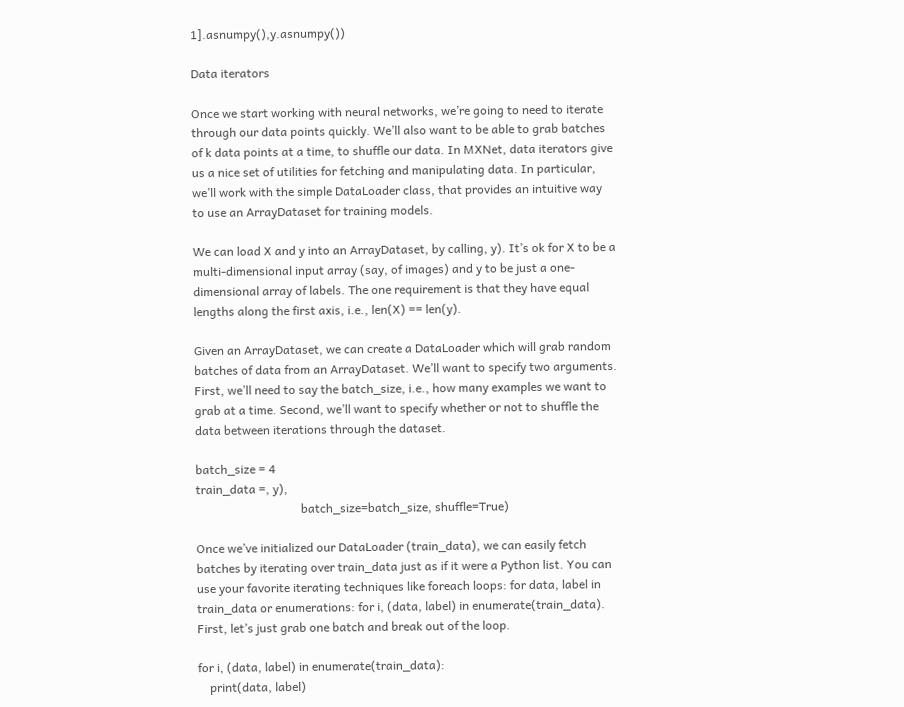1].asnumpy(),y.asnumpy())

Data iterators

Once we start working with neural networks, we’re going to need to iterate through our data points quickly. We’ll also want to be able to grab batches of k data points at a time, to shuffle our data. In MXNet, data iterators give us a nice set of utilities for fetching and manipulating data. In particular, we’ll work with the simple DataLoader class, that provides an intuitive way to use an ArrayDataset for training models.

We can load X and y into an ArrayDataset, by calling, y). It’s ok for X to be a multi-dimensional input array (say, of images) and y to be just a one-dimensional array of labels. The one requirement is that they have equal lengths along the first axis, i.e., len(X) == len(y).

Given an ArrayDataset, we can create a DataLoader which will grab random batches of data from an ArrayDataset. We’ll want to specify two arguments. First, we’ll need to say the batch_size, i.e., how many examples we want to grab at a time. Second, we’ll want to specify whether or not to shuffle the data between iterations through the dataset.

batch_size = 4
train_data =, y),
                                   batch_size=batch_size, shuffle=True)

Once we’ve initialized our DataLoader (train_data), we can easily fetch batches by iterating over train_data just as if it were a Python list. You can use your favorite iterating techniques like foreach loops: for data, label in train_data or enumerations: for i, (data, label) in enumerate(train_data). First, let’s just grab one batch and break out of the loop.

for i, (data, label) in enumerate(train_data):
    print(data, label)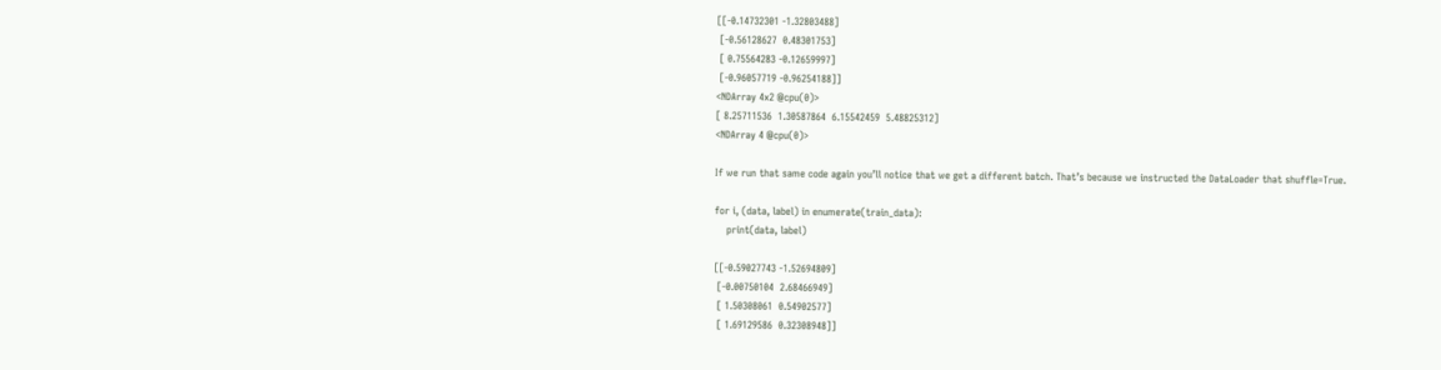[[-0.14732301 -1.32803488]
 [-0.56128627  0.48301753]
 [ 0.75564283 -0.12659997]
 [-0.96057719 -0.96254188]]
<NDArray 4x2 @cpu(0)>
[ 8.25711536  1.30587864  6.15542459  5.48825312]
<NDArray 4 @cpu(0)>

If we run that same code again you’ll notice that we get a different batch. That’s because we instructed the DataLoader that shuffle=True.

for i, (data, label) in enumerate(train_data):
    print(data, label)

[[-0.59027743 -1.52694809]
 [-0.00750104  2.68466949]
 [ 1.50308061  0.54902577]
 [ 1.69129586  0.32308948]]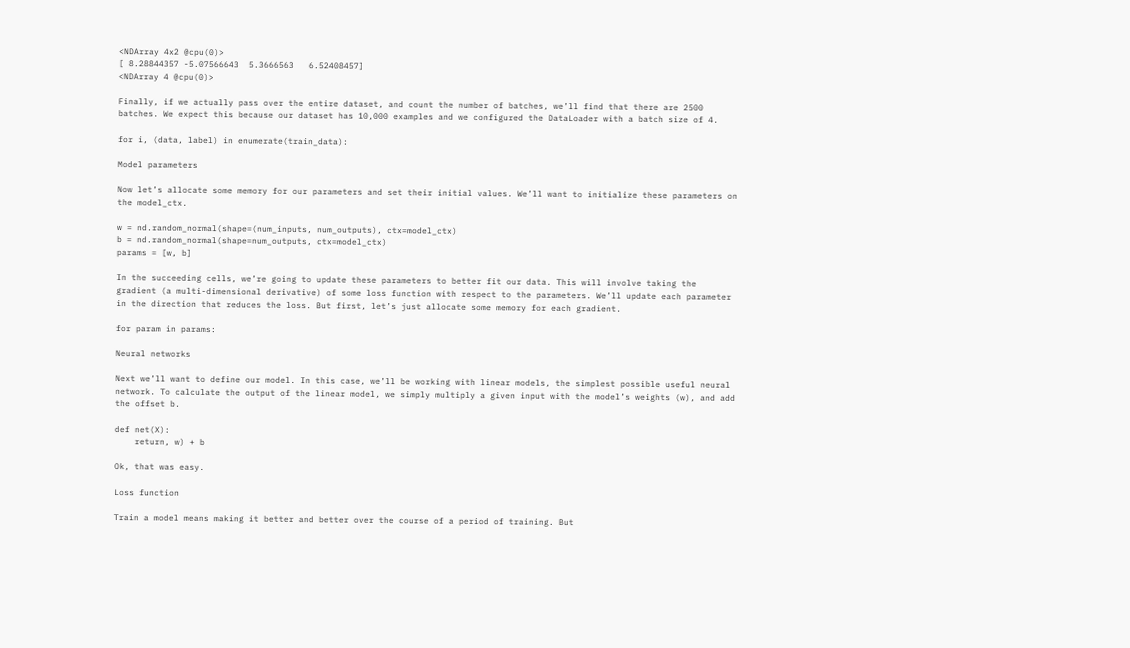<NDArray 4x2 @cpu(0)>
[ 8.28844357 -5.07566643  5.3666563   6.52408457]
<NDArray 4 @cpu(0)>

Finally, if we actually pass over the entire dataset, and count the number of batches, we’ll find that there are 2500 batches. We expect this because our dataset has 10,000 examples and we configured the DataLoader with a batch size of 4.

for i, (data, label) in enumerate(train_data):

Model parameters

Now let’s allocate some memory for our parameters and set their initial values. We’ll want to initialize these parameters on the model_ctx.

w = nd.random_normal(shape=(num_inputs, num_outputs), ctx=model_ctx)
b = nd.random_normal(shape=num_outputs, ctx=model_ctx)
params = [w, b]

In the succeeding cells, we’re going to update these parameters to better fit our data. This will involve taking the gradient (a multi-dimensional derivative) of some loss function with respect to the parameters. We’ll update each parameter in the direction that reduces the loss. But first, let’s just allocate some memory for each gradient.

for param in params:

Neural networks

Next we’ll want to define our model. In this case, we’ll be working with linear models, the simplest possible useful neural network. To calculate the output of the linear model, we simply multiply a given input with the model’s weights (w), and add the offset b.

def net(X):
    return, w) + b

Ok, that was easy.

Loss function

Train a model means making it better and better over the course of a period of training. But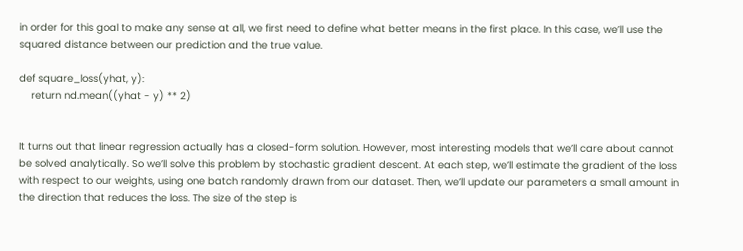in order for this goal to make any sense at all, we first need to define what better means in the first place. In this case, we’ll use the squared distance between our prediction and the true value.

def square_loss(yhat, y):
    return nd.mean((yhat - y) ** 2)


It turns out that linear regression actually has a closed-form solution. However, most interesting models that we’ll care about cannot be solved analytically. So we’ll solve this problem by stochastic gradient descent. At each step, we’ll estimate the gradient of the loss with respect to our weights, using one batch randomly drawn from our dataset. Then, we’ll update our parameters a small amount in the direction that reduces the loss. The size of the step is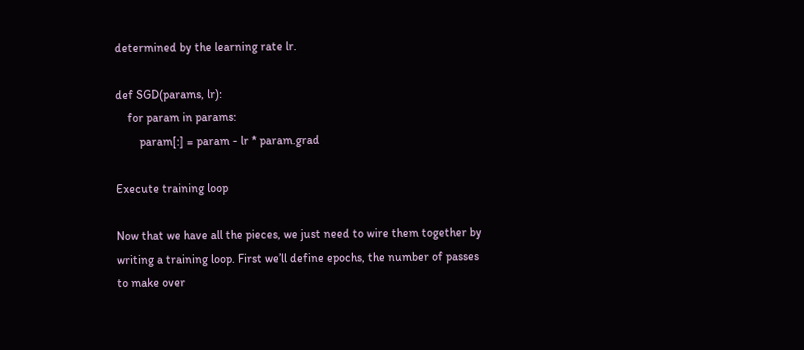determined by the learning rate lr.

def SGD(params, lr):
    for param in params:
        param[:] = param - lr * param.grad

Execute training loop

Now that we have all the pieces, we just need to wire them together by writing a training loop. First we’ll define epochs, the number of passes to make over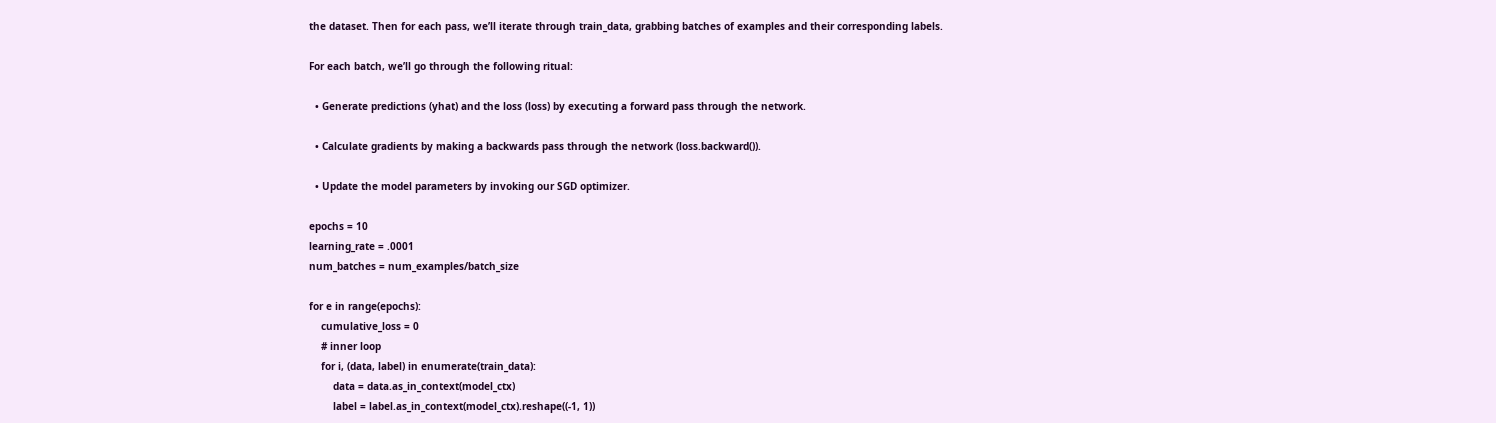the dataset. Then for each pass, we’ll iterate through train_data, grabbing batches of examples and their corresponding labels.

For each batch, we’ll go through the following ritual:

  • Generate predictions (yhat) and the loss (loss) by executing a forward pass through the network.

  • Calculate gradients by making a backwards pass through the network (loss.backward()).

  • Update the model parameters by invoking our SGD optimizer.

epochs = 10
learning_rate = .0001
num_batches = num_examples/batch_size

for e in range(epochs):
    cumulative_loss = 0
    # inner loop
    for i, (data, label) in enumerate(train_data):
        data = data.as_in_context(model_ctx)
        label = label.as_in_context(model_ctx).reshape((-1, 1))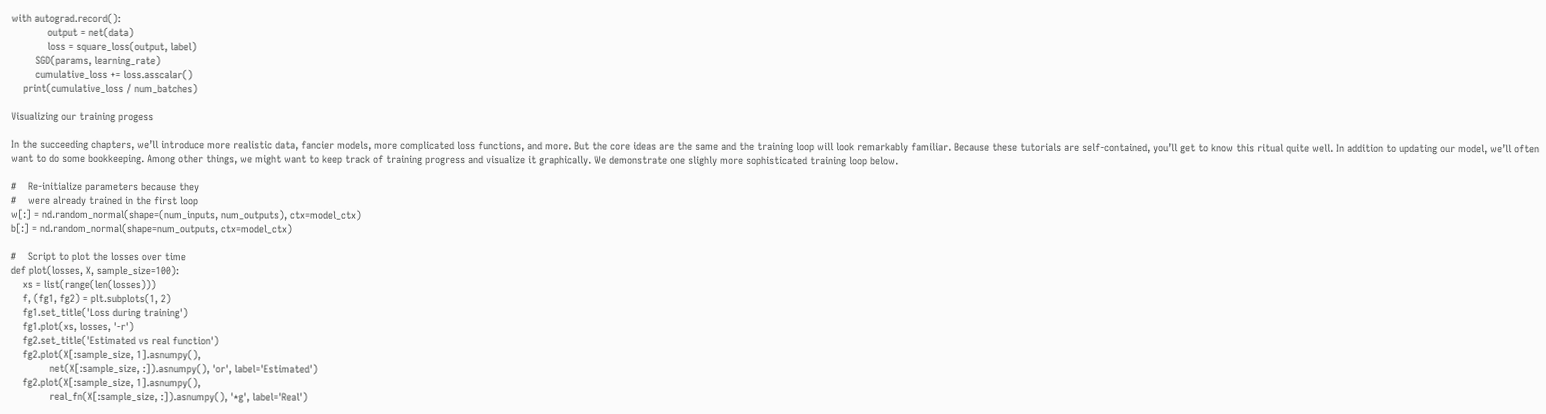with autograd.record():
            output = net(data)
            loss = square_loss(output, label)
        SGD(params, learning_rate)
        cumulative_loss += loss.asscalar()
    print(cumulative_loss / num_batches)

Visualizing our training progess

In the succeeding chapters, we’ll introduce more realistic data, fancier models, more complicated loss functions, and more. But the core ideas are the same and the training loop will look remarkably familiar. Because these tutorials are self-contained, you’ll get to know this ritual quite well. In addition to updating our model, we’ll often want to do some bookkeeping. Among other things, we might want to keep track of training progress and visualize it graphically. We demonstrate one slighly more sophisticated training loop below.

#    Re-initialize parameters because they
#    were already trained in the first loop
w[:] = nd.random_normal(shape=(num_inputs, num_outputs), ctx=model_ctx)
b[:] = nd.random_normal(shape=num_outputs, ctx=model_ctx)

#    Script to plot the losses over time
def plot(losses, X, sample_size=100):
    xs = list(range(len(losses)))
    f, (fg1, fg2) = plt.subplots(1, 2)
    fg1.set_title('Loss during training')
    fg1.plot(xs, losses, '-r')
    fg2.set_title('Estimated vs real function')
    fg2.plot(X[:sample_size, 1].asnumpy(),
             net(X[:sample_size, :]).asnumpy(), 'or', label='Estimated')
    fg2.plot(X[:sample_size, 1].asnumpy(),
             real_fn(X[:sample_size, :]).asnumpy(), '*g', label='Real')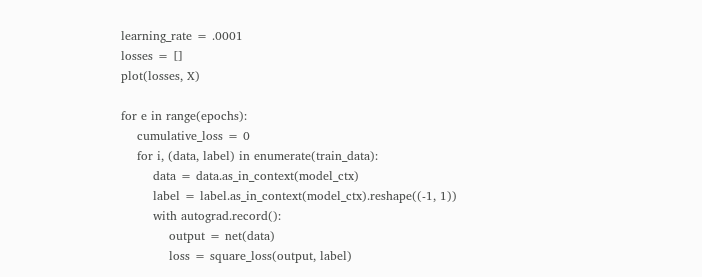learning_rate = .0001
losses = []
plot(losses, X)

for e in range(epochs):
    cumulative_loss = 0
    for i, (data, label) in enumerate(train_data):
        data = data.as_in_context(model_ctx)
        label = label.as_in_context(model_ctx).reshape((-1, 1))
        with autograd.record():
            output = net(data)
            loss = square_loss(output, label)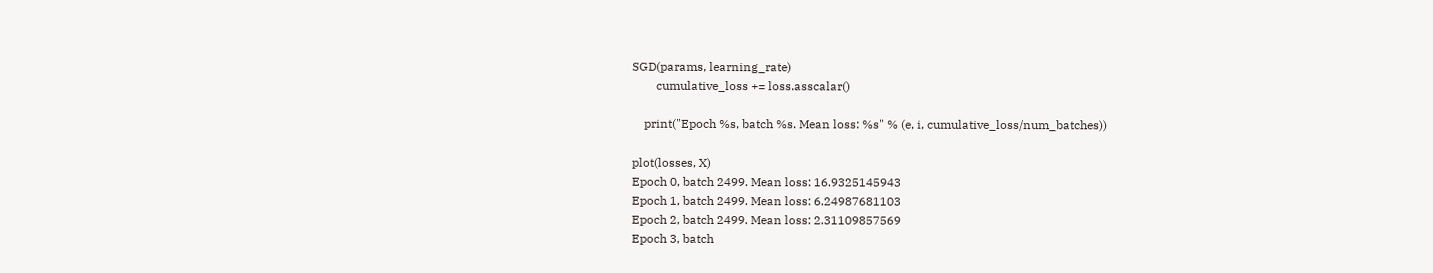SGD(params, learning_rate)
        cumulative_loss += loss.asscalar()

    print("Epoch %s, batch %s. Mean loss: %s" % (e, i, cumulative_loss/num_batches))

plot(losses, X)
Epoch 0, batch 2499. Mean loss: 16.9325145943
Epoch 1, batch 2499. Mean loss: 6.24987681103
Epoch 2, batch 2499. Mean loss: 2.31109857569
Epoch 3, batch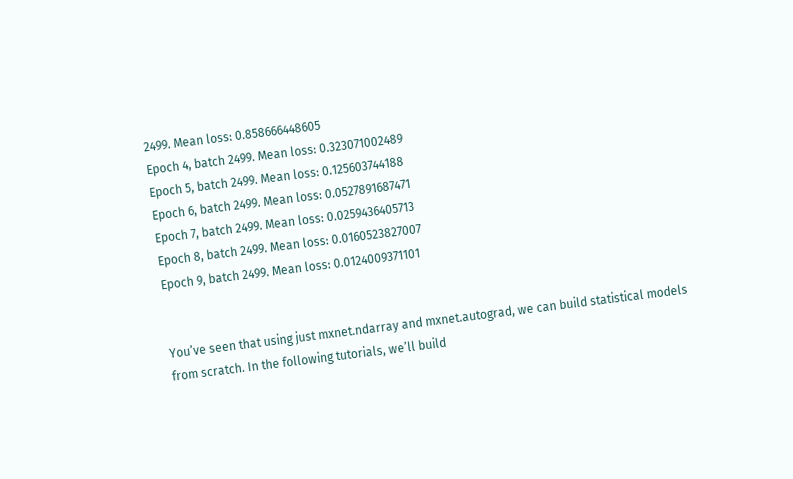2499. Mean loss: 0.858666448605
Epoch 4, batch 2499. Mean loss: 0.323071002489
Epoch 5, batch 2499. Mean loss: 0.125603744188
Epoch 6, batch 2499. Mean loss: 0.0527891687471
Epoch 7, batch 2499. Mean loss: 0.0259436405713
Epoch 8, batch 2499. Mean loss: 0.0160523827007
Epoch 9, batch 2499. Mean loss: 0.0124009371101


You’ve seen that using just mxnet.ndarray and mxnet.autograd, we can build statistical models from scratch. In the following tutorials, we’ll build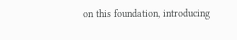on this foundation, introducing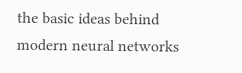the basic ideas behind modern neural networks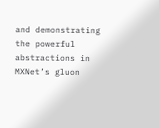and demonstrating the powerful abstractions in MXNet’s gluon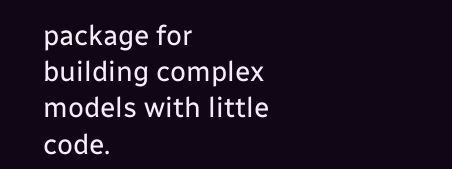package for building complex models with little code.